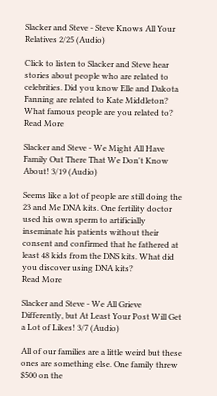Slacker and Steve - Steve Knows All Your Relatives 2/25 (Audio)

Click to listen to Slacker and Steve hear stories about people who are related to celebrities. Did you know Elle and Dakota Fanning are related to Kate Middleton? What famous people are you related to?
Read More

Slacker and Steve - We Might All Have Family Out There That We Don't Know About! 3/19 (Audio)

Seems like a lot of people are still doing the 23 and Me DNA kits. One fertility doctor used his own sperm to artificially inseminate his patients without their consent and confirmed that he fathered at least 48 kids from the DNS kits. What did you discover using DNA kits?
Read More

Slacker and Steve - We All Grieve Differently, but At Least Your Post Will Get a Lot of Likes! 3/7 (Audio)

All of our families are a little weird but these ones are something else. One family threw $500 on the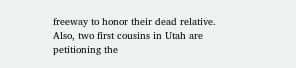freeway to honor their dead relative. Also, two first cousins in Utah are petitioning the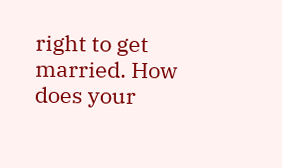right to get married. How does your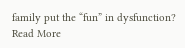family put the “fun” in dysfunction?
Read More